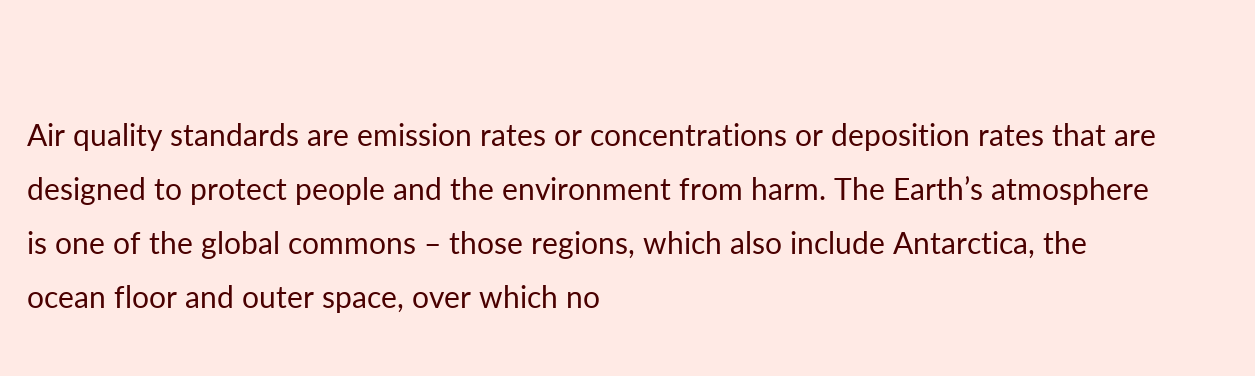Air quality standards are emission rates or concentrations or deposition rates that are designed to protect people and the environment from harm. The Earth’s atmosphere is one of the global commons – those regions, which also include Antarctica, the ocean floor and outer space, over which no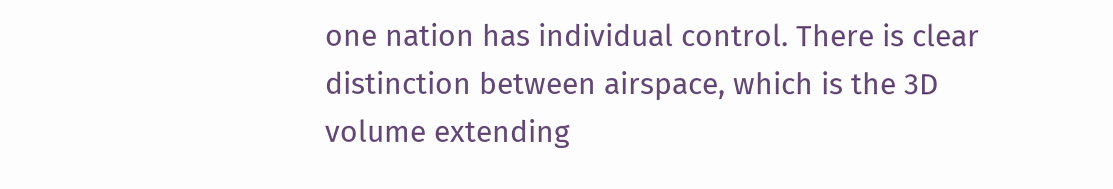one nation has individual control. There is clear distinction between airspace, which is the 3D volume extending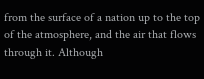from the surface of a nation up to the top of the atmosphere, and the air that flows through it. Although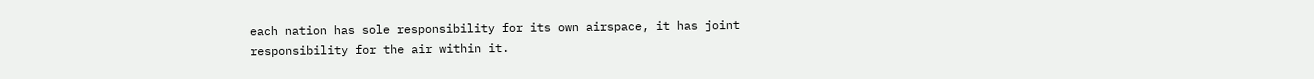each nation has sole responsibility for its own airspace, it has joint responsibility for the air within it.